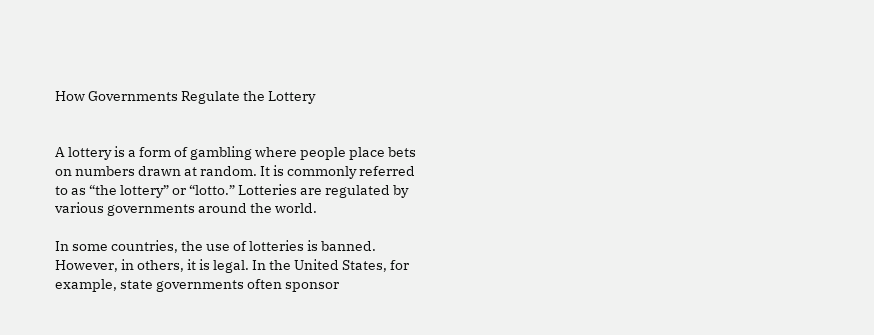How Governments Regulate the Lottery


A lottery is a form of gambling where people place bets on numbers drawn at random. It is commonly referred to as “the lottery” or “lotto.” Lotteries are regulated by various governments around the world.

In some countries, the use of lotteries is banned. However, in others, it is legal. In the United States, for example, state governments often sponsor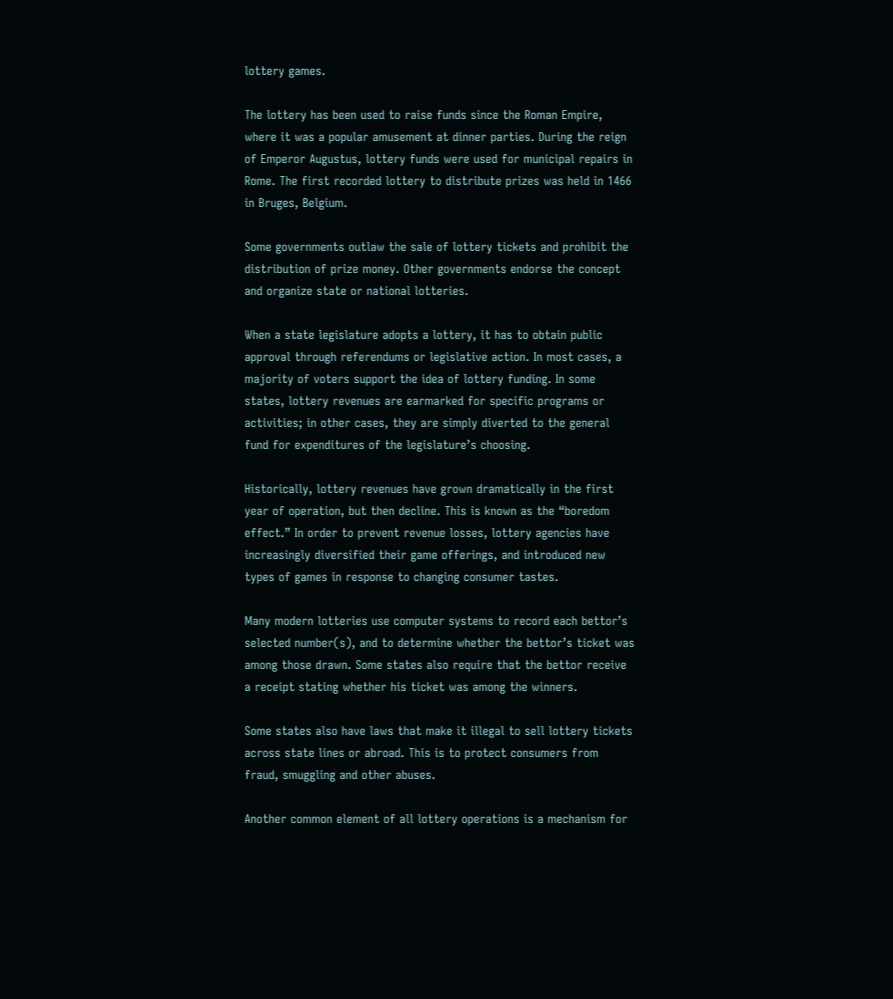lottery games.

The lottery has been used to raise funds since the Roman Empire, where it was a popular amusement at dinner parties. During the reign of Emperor Augustus, lottery funds were used for municipal repairs in Rome. The first recorded lottery to distribute prizes was held in 1466 in Bruges, Belgium.

Some governments outlaw the sale of lottery tickets and prohibit the distribution of prize money. Other governments endorse the concept and organize state or national lotteries.

When a state legislature adopts a lottery, it has to obtain public approval through referendums or legislative action. In most cases, a majority of voters support the idea of lottery funding. In some states, lottery revenues are earmarked for specific programs or activities; in other cases, they are simply diverted to the general fund for expenditures of the legislature’s choosing.

Historically, lottery revenues have grown dramatically in the first year of operation, but then decline. This is known as the “boredom effect.” In order to prevent revenue losses, lottery agencies have increasingly diversified their game offerings, and introduced new types of games in response to changing consumer tastes.

Many modern lotteries use computer systems to record each bettor’s selected number(s), and to determine whether the bettor’s ticket was among those drawn. Some states also require that the bettor receive a receipt stating whether his ticket was among the winners.

Some states also have laws that make it illegal to sell lottery tickets across state lines or abroad. This is to protect consumers from fraud, smuggling and other abuses.

Another common element of all lottery operations is a mechanism for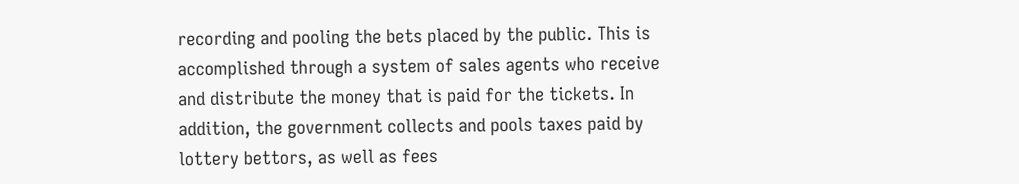recording and pooling the bets placed by the public. This is accomplished through a system of sales agents who receive and distribute the money that is paid for the tickets. In addition, the government collects and pools taxes paid by lottery bettors, as well as fees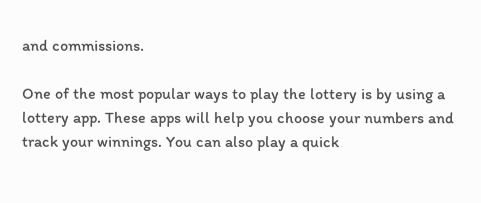and commissions.

One of the most popular ways to play the lottery is by using a lottery app. These apps will help you choose your numbers and track your winnings. You can also play a quick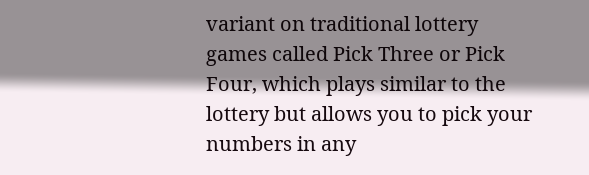variant on traditional lottery games called Pick Three or Pick Four, which plays similar to the lottery but allows you to pick your numbers in any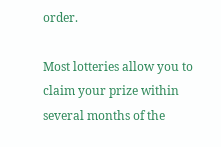order.

Most lotteries allow you to claim your prize within several months of the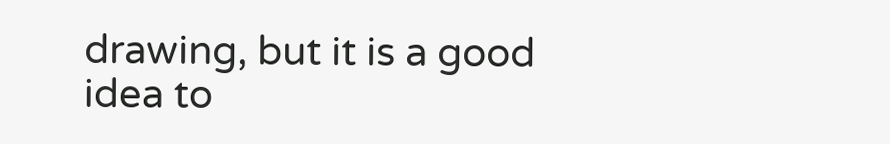drawing, but it is a good idea to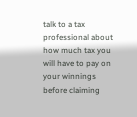talk to a tax professional about how much tax you will have to pay on your winnings before claiming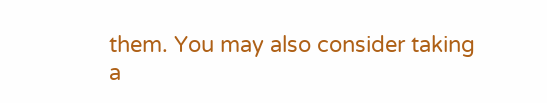them. You may also consider taking a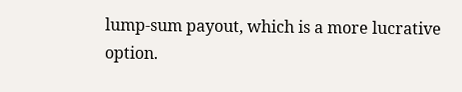lump-sum payout, which is a more lucrative option.